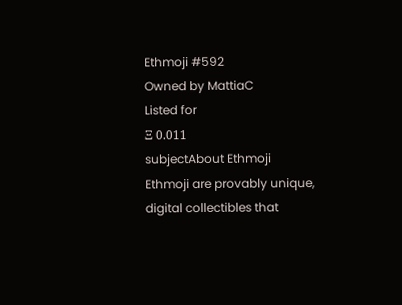Ethmoji #592
Owned by MattiaC
Listed for
Ξ 0.011
subjectAbout Ethmoji
Ethmoji are provably unique, digital collectibles that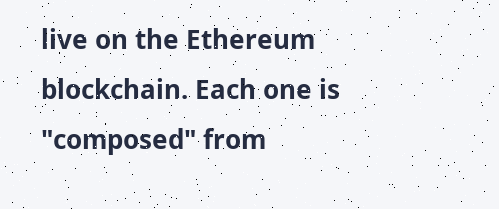live on the Ethereum blockchain. Each one is "composed" from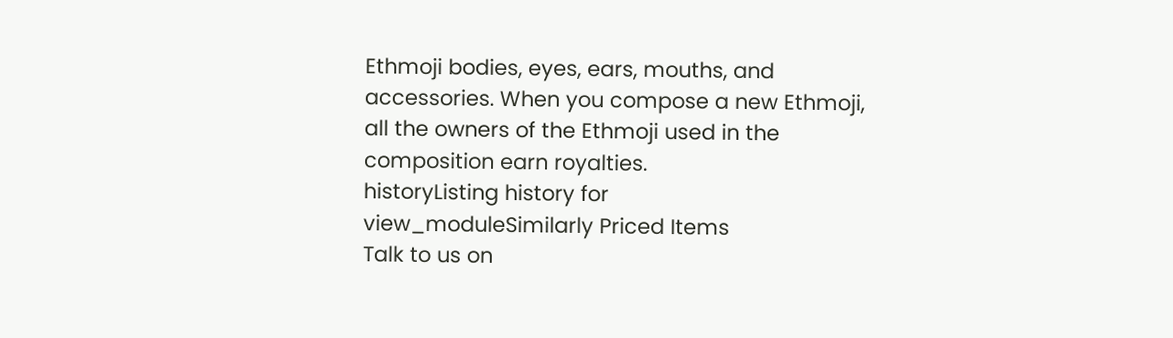Ethmoji bodies, eyes, ears, mouths, and accessories. When you compose a new Ethmoji, all the owners of the Ethmoji used in the composition earn royalties.
historyListing history for
view_moduleSimilarly Priced Items
Talk to us on